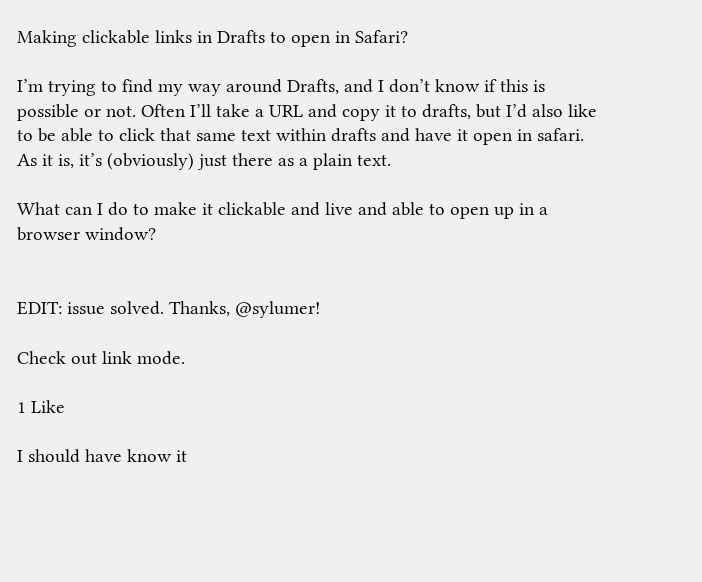Making clickable links in Drafts to open in Safari?

I’m trying to find my way around Drafts, and I don’t know if this is possible or not. Often I’ll take a URL and copy it to drafts, but I’d also like to be able to click that same text within drafts and have it open in safari. As it is, it’s (obviously) just there as a plain text.

What can I do to make it clickable and live and able to open up in a browser window?


EDIT: issue solved. Thanks, @sylumer!

Check out link mode.

1 Like

I should have know it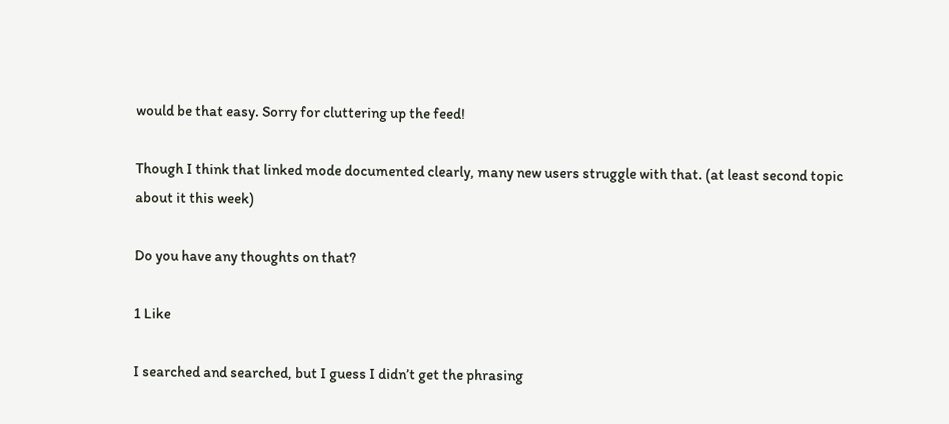would be that easy. Sorry for cluttering up the feed!

Though I think that linked mode documented clearly, many new users struggle with that. (at least second topic about it this week)

Do you have any thoughts on that?

1 Like

I searched and searched, but I guess I didn’t get the phrasing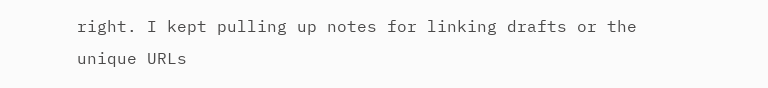right. I kept pulling up notes for linking drafts or the unique URLs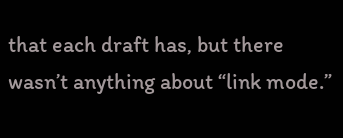that each draft has, but there wasn’t anything about “link mode.”